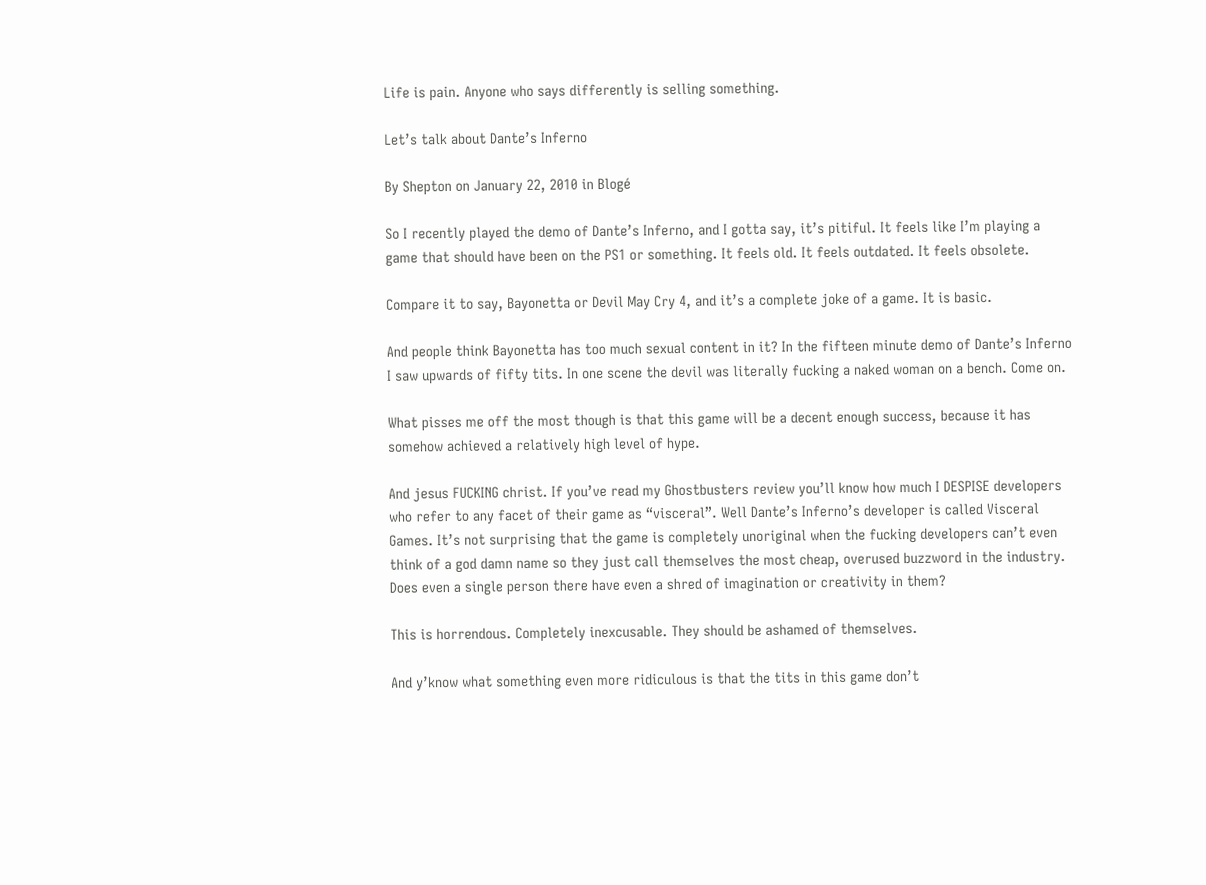Life is pain. Anyone who says differently is selling something.

Let’s talk about Dante’s Inferno

By Shepton on January 22, 2010 in Blogé

So I recently played the demo of Dante’s Inferno, and I gotta say, it’s pitiful. It feels like I’m playing a game that should have been on the PS1 or something. It feels old. It feels outdated. It feels obsolete.

Compare it to say, Bayonetta or Devil May Cry 4, and it’s a complete joke of a game. It is basic.

And people think Bayonetta has too much sexual content in it? In the fifteen minute demo of Dante’s Inferno I saw upwards of fifty tits. In one scene the devil was literally fucking a naked woman on a bench. Come on.

What pisses me off the most though is that this game will be a decent enough success, because it has somehow achieved a relatively high level of hype.

And jesus FUCKING christ. If you’ve read my Ghostbusters review you’ll know how much I DESPISE developers who refer to any facet of their game as “visceral”. Well Dante’s Inferno’s developer is called Visceral Games. It’s not surprising that the game is completely unoriginal when the fucking developers can’t even think of a god damn name so they just call themselves the most cheap, overused buzzword in the industry. Does even a single person there have even a shred of imagination or creativity in them?

This is horrendous. Completely inexcusable. They should be ashamed of themselves.

And y’know what something even more ridiculous is that the tits in this game don’t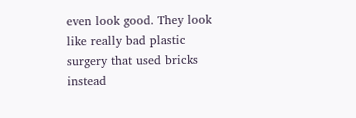even look good. They look like really bad plastic surgery that used bricks instead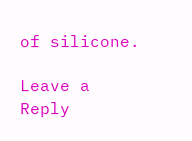of silicone.

Leave a Reply